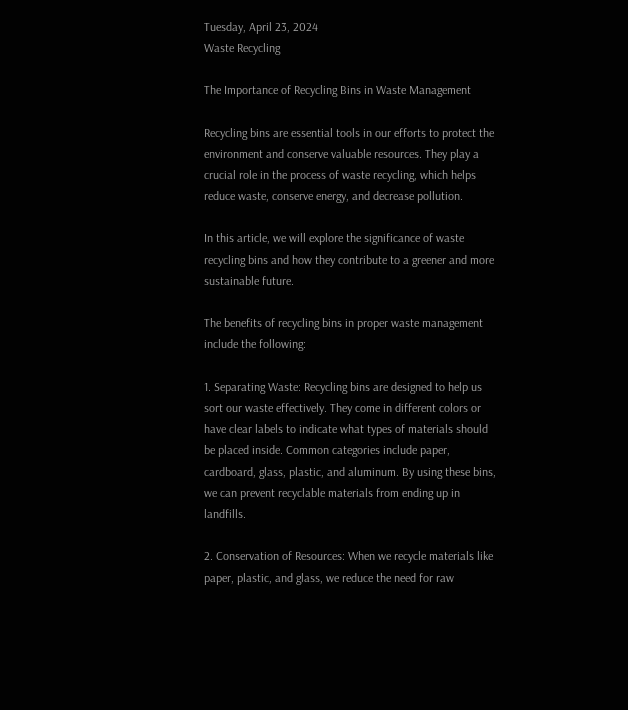Tuesday, April 23, 2024
Waste Recycling

The Importance of Recycling Bins in Waste Management

Recycling bins are essential tools in our efforts to protect the environment and conserve valuable resources. They play a crucial role in the process of waste recycling, which helps reduce waste, conserve energy, and decrease pollution.

In this article, we will explore the significance of waste recycling bins and how they contribute to a greener and more sustainable future.

The benefits of recycling bins in proper waste management include the following:

1. Separating Waste: Recycling bins are designed to help us sort our waste effectively. They come in different colors or have clear labels to indicate what types of materials should be placed inside. Common categories include paper, cardboard, glass, plastic, and aluminum. By using these bins, we can prevent recyclable materials from ending up in landfills.

2. Conservation of Resources: When we recycle materials like paper, plastic, and glass, we reduce the need for raw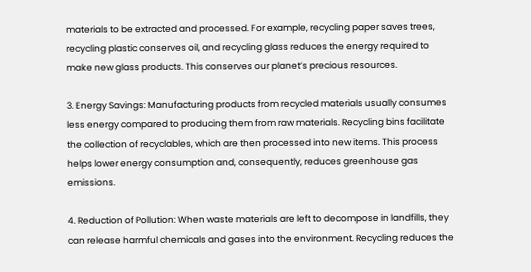materials to be extracted and processed. For example, recycling paper saves trees, recycling plastic conserves oil, and recycling glass reduces the energy required to make new glass products. This conserves our planet’s precious resources.

3. Energy Savings: Manufacturing products from recycled materials usually consumes less energy compared to producing them from raw materials. Recycling bins facilitate the collection of recyclables, which are then processed into new items. This process helps lower energy consumption and, consequently, reduces greenhouse gas emissions.

4. Reduction of Pollution: When waste materials are left to decompose in landfills, they can release harmful chemicals and gases into the environment. Recycling reduces the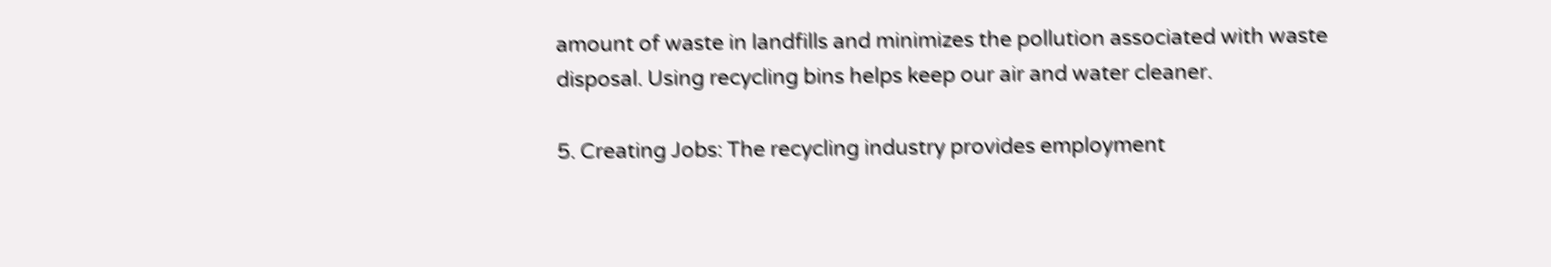amount of waste in landfills and minimizes the pollution associated with waste disposal. Using recycling bins helps keep our air and water cleaner.

5. Creating Jobs: The recycling industry provides employment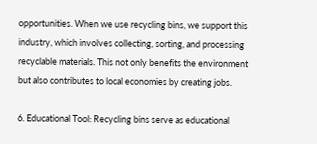opportunities. When we use recycling bins, we support this industry, which involves collecting, sorting, and processing recyclable materials. This not only benefits the environment but also contributes to local economies by creating jobs.

6. Educational Tool: Recycling bins serve as educational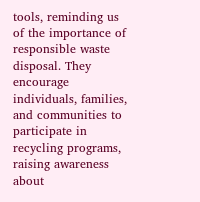tools, reminding us of the importance of responsible waste disposal. They encourage individuals, families, and communities to participate in recycling programs, raising awareness about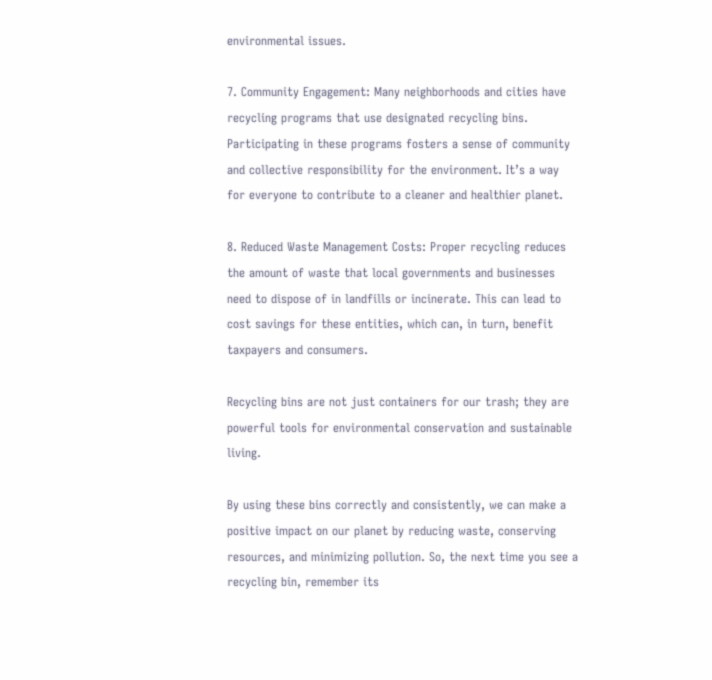environmental issues.

7. Community Engagement: Many neighborhoods and cities have recycling programs that use designated recycling bins. Participating in these programs fosters a sense of community and collective responsibility for the environment. It’s a way for everyone to contribute to a cleaner and healthier planet.

8. Reduced Waste Management Costs: Proper recycling reduces the amount of waste that local governments and businesses need to dispose of in landfills or incinerate. This can lead to cost savings for these entities, which can, in turn, benefit taxpayers and consumers.

Recycling bins are not just containers for our trash; they are powerful tools for environmental conservation and sustainable living.

By using these bins correctly and consistently, we can make a positive impact on our planet by reducing waste, conserving resources, and minimizing pollution. So, the next time you see a recycling bin, remember its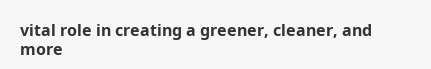vital role in creating a greener, cleaner, and more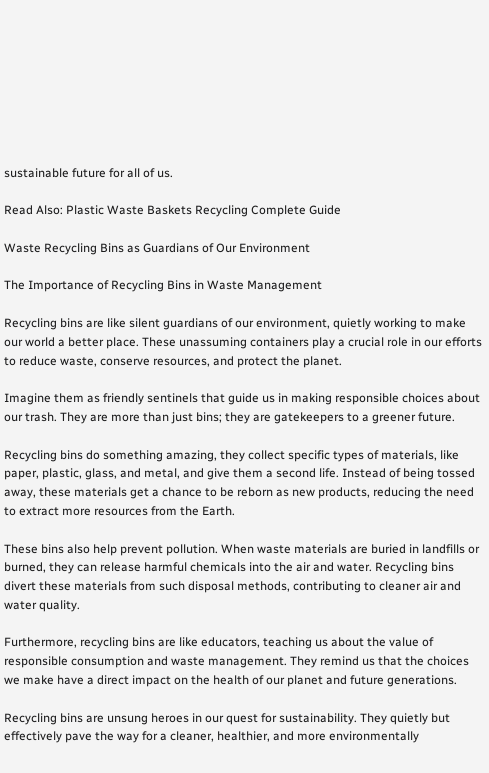sustainable future for all of us.

Read Also: Plastic Waste Baskets Recycling Complete Guide

Waste Recycling Bins as Guardians of Our Environment

The Importance of Recycling Bins in Waste Management

Recycling bins are like silent guardians of our environment, quietly working to make our world a better place. These unassuming containers play a crucial role in our efforts to reduce waste, conserve resources, and protect the planet.

Imagine them as friendly sentinels that guide us in making responsible choices about our trash. They are more than just bins; they are gatekeepers to a greener future.

Recycling bins do something amazing, they collect specific types of materials, like paper, plastic, glass, and metal, and give them a second life. Instead of being tossed away, these materials get a chance to be reborn as new products, reducing the need to extract more resources from the Earth.

These bins also help prevent pollution. When waste materials are buried in landfills or burned, they can release harmful chemicals into the air and water. Recycling bins divert these materials from such disposal methods, contributing to cleaner air and water quality.

Furthermore, recycling bins are like educators, teaching us about the value of responsible consumption and waste management. They remind us that the choices we make have a direct impact on the health of our planet and future generations.

Recycling bins are unsung heroes in our quest for sustainability. They quietly but effectively pave the way for a cleaner, healthier, and more environmentally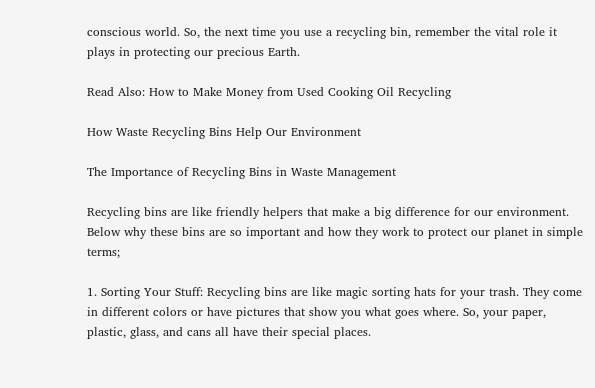conscious world. So, the next time you use a recycling bin, remember the vital role it plays in protecting our precious Earth.

Read Also: How to Make Money from Used Cooking Oil Recycling

How Waste Recycling Bins Help Our Environment

The Importance of Recycling Bins in Waste Management

Recycling bins are like friendly helpers that make a big difference for our environment. Below why these bins are so important and how they work to protect our planet in simple terms;

1. Sorting Your Stuff: Recycling bins are like magic sorting hats for your trash. They come in different colors or have pictures that show you what goes where. So, your paper, plastic, glass, and cans all have their special places.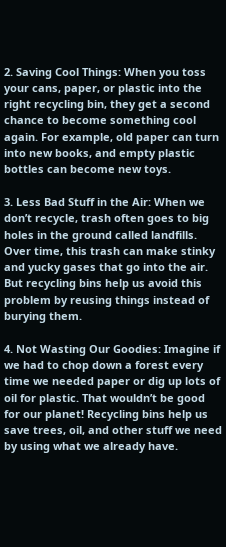2. Saving Cool Things: When you toss your cans, paper, or plastic into the right recycling bin, they get a second chance to become something cool again. For example, old paper can turn into new books, and empty plastic bottles can become new toys.

3. Less Bad Stuff in the Air: When we don’t recycle, trash often goes to big holes in the ground called landfills. Over time, this trash can make stinky and yucky gases that go into the air. But recycling bins help us avoid this problem by reusing things instead of burying them.

4. Not Wasting Our Goodies: Imagine if we had to chop down a forest every time we needed paper or dig up lots of oil for plastic. That wouldn’t be good for our planet! Recycling bins help us save trees, oil, and other stuff we need by using what we already have.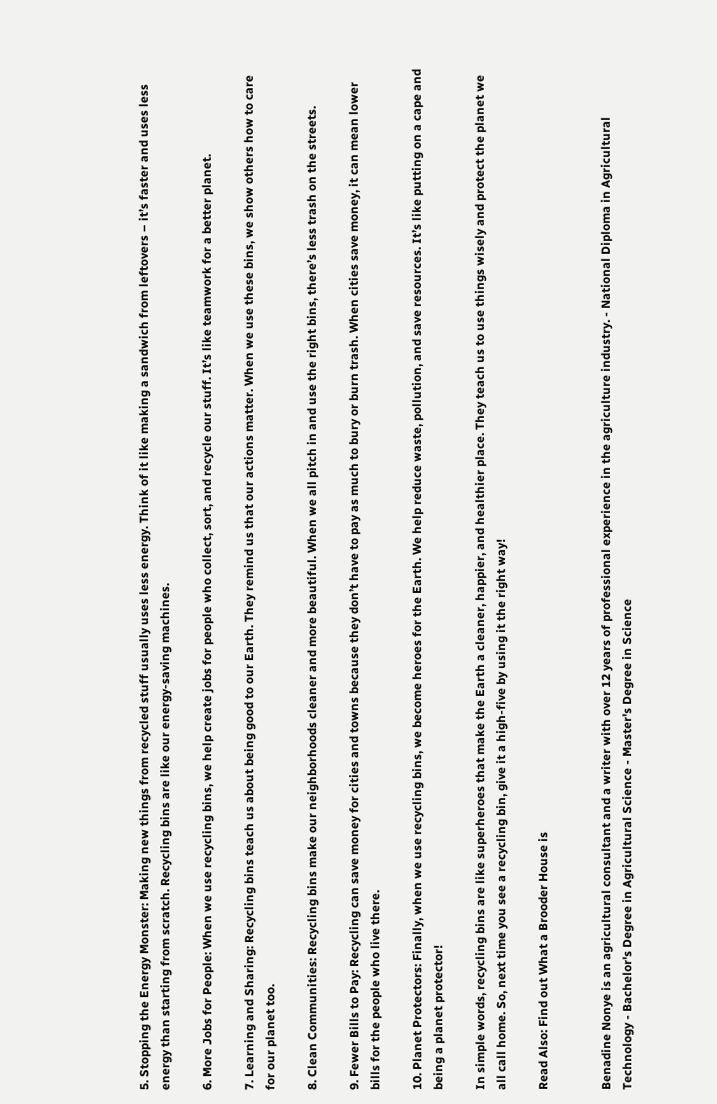5. Stopping the Energy Monster: Making new things from recycled stuff usually uses less energy. Think of it like making a sandwich from leftovers – it’s faster and uses less energy than starting from scratch. Recycling bins are like our energy-saving machines.

6. More Jobs for People: When we use recycling bins, we help create jobs for people who collect, sort, and recycle our stuff. It’s like teamwork for a better planet.

7. Learning and Sharing: Recycling bins teach us about being good to our Earth. They remind us that our actions matter. When we use these bins, we show others how to care for our planet too.

8. Clean Communities: Recycling bins make our neighborhoods cleaner and more beautiful. When we all pitch in and use the right bins, there’s less trash on the streets.

9. Fewer Bills to Pay: Recycling can save money for cities and towns because they don’t have to pay as much to bury or burn trash. When cities save money, it can mean lower bills for the people who live there.

10. Planet Protectors: Finally, when we use recycling bins, we become heroes for the Earth. We help reduce waste, pollution, and save resources. It’s like putting on a cape and being a planet protector!

In simple words, recycling bins are like superheroes that make the Earth a cleaner, happier, and healthier place. They teach us to use things wisely and protect the planet we all call home. So, next time you see a recycling bin, give it a high-five by using it the right way!

Read Also: Find out What a Brooder House is


Benadine Nonye is an agricultural consultant and a writer with over 12 years of professional experience in the agriculture industry. - National Diploma in Agricultural Technology - Bachelor's Degree in Agricultural Science - Master's Degree in Science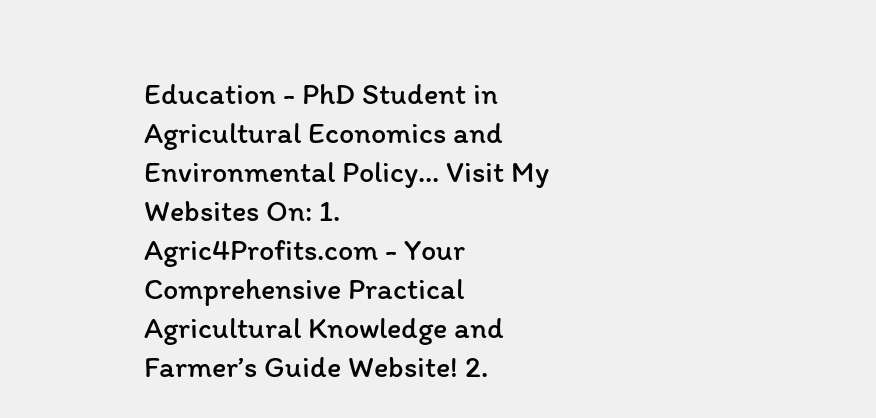Education - PhD Student in Agricultural Economics and Environmental Policy... Visit My Websites On: 1. Agric4Profits.com - Your Comprehensive Practical Agricultural Knowledge and Farmer’s Guide Website! 2.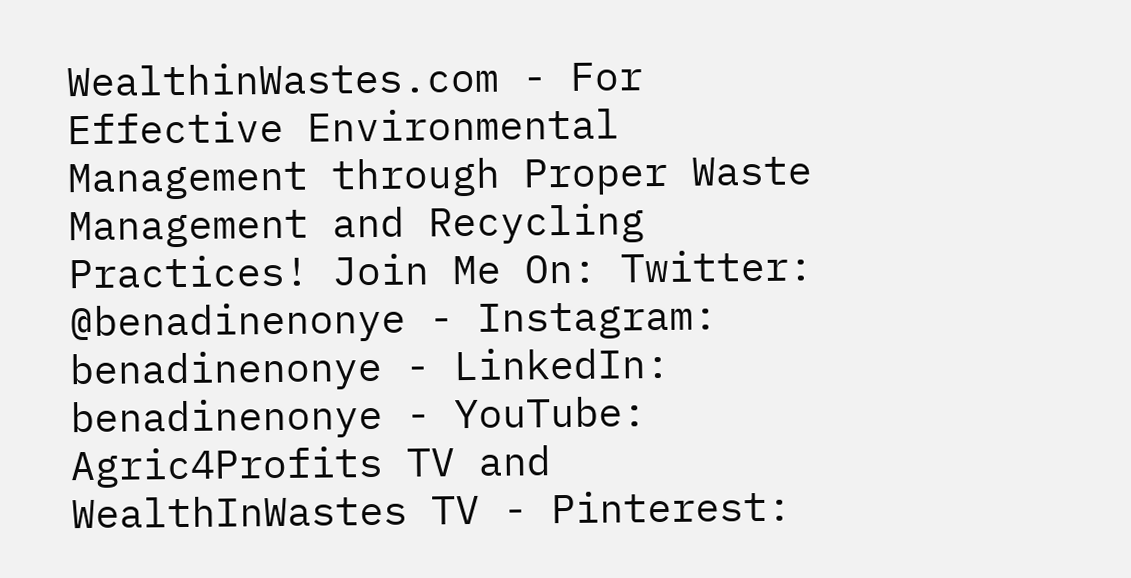WealthinWastes.com - For Effective Environmental Management through Proper Waste Management and Recycling Practices! Join Me On: Twitter: @benadinenonye - Instagram: benadinenonye - LinkedIn: benadinenonye - YouTube: Agric4Profits TV and WealthInWastes TV - Pinterest: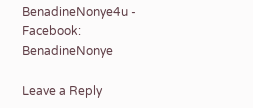BenadineNonye4u - Facebook: BenadineNonye

Leave a Reply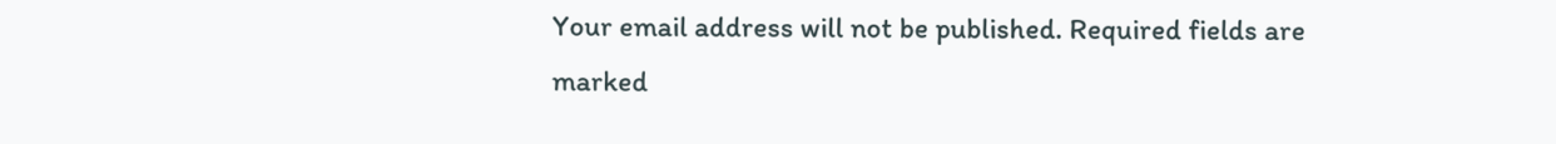Your email address will not be published. Required fields are marked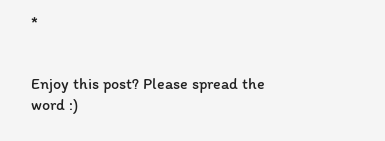*


Enjoy this post? Please spread the word :)